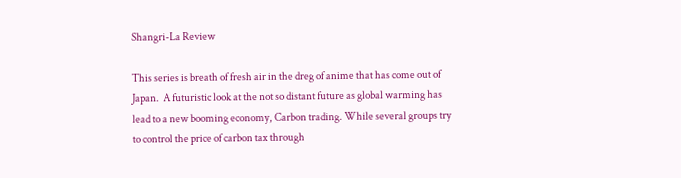Shangri-La Review

This series is breath of fresh air in the dreg of anime that has come out of Japan.  A futuristic look at the not so distant future as global warming has lead to a new booming economy, Carbon trading. While several groups try to control the price of carbon tax through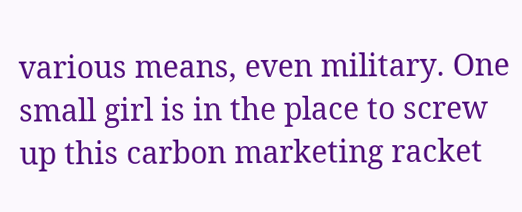various means, even military. One small girl is in the place to screw up this carbon marketing racket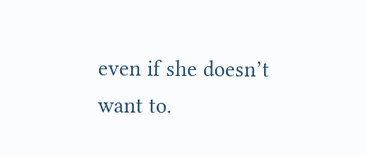even if she doesn’t want to.